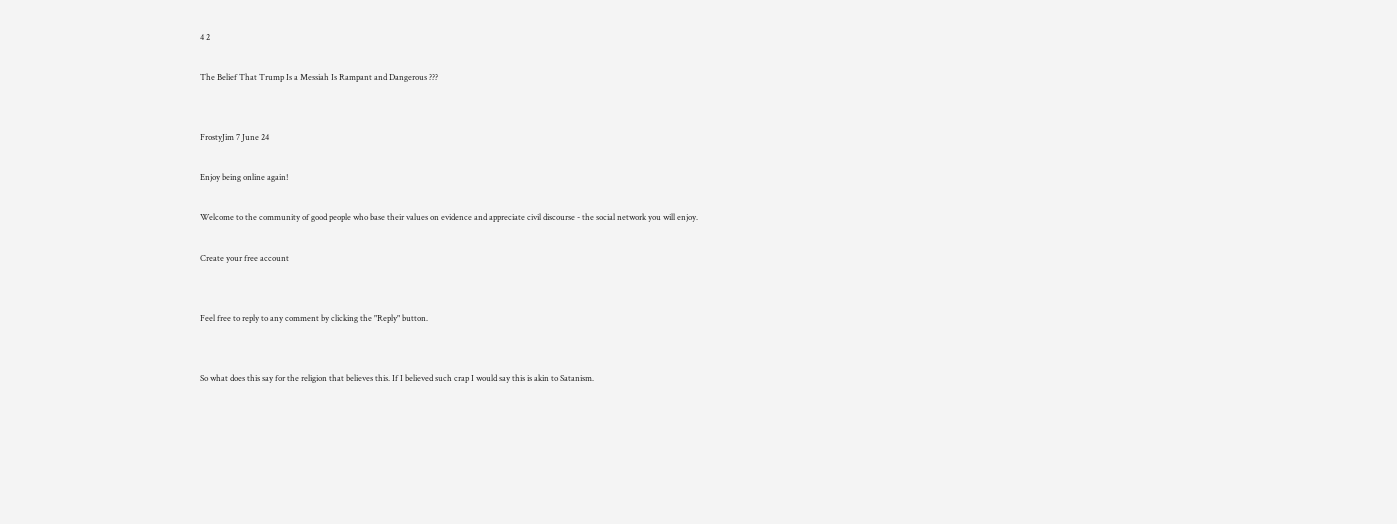4 2

The Belief That Trump Is a Messiah Is Rampant and Dangerous ???


FrostyJim 7 June 24

Enjoy being online again!

Welcome to the community of good people who base their values on evidence and appreciate civil discourse - the social network you will enjoy.

Create your free account


Feel free to reply to any comment by clicking the "Reply" button.


So what does this say for the religion that believes this. If I believed such crap I would say this is akin to Satanism.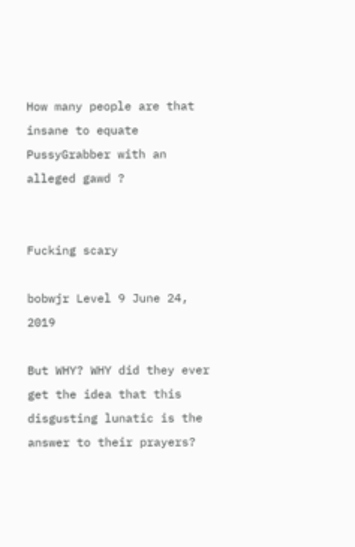How many people are that insane to equate PussyGrabber with an alleged gawd ?


Fucking scary

bobwjr Level 9 June 24, 2019

But WHY? WHY did they ever get the idea that this disgusting lunatic is the answer to their prayers?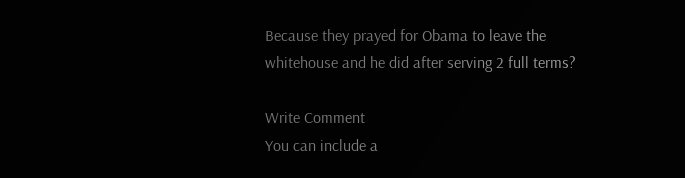Because they prayed for Obama to leave the whitehouse and he did after serving 2 full terms?

Write Comment
You can include a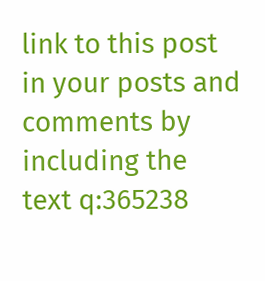link to this post in your posts and comments by including the text q:365238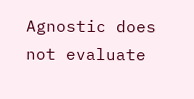Agnostic does not evaluate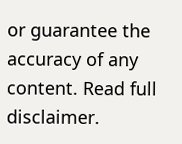or guarantee the accuracy of any content. Read full disclaimer.